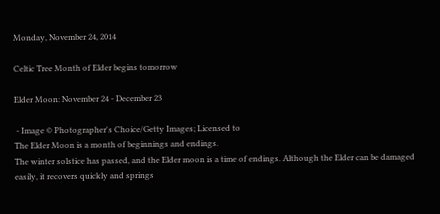Monday, November 24, 2014

Celtic Tree Month of Elder begins tomorrow

Elder Moon: November 24 - December 23

 - Image © Photographer's Choice/Getty Images; Licensed to
The Elder Moon is a month of beginnings and endings.
The winter solstice has passed, and the Elder moon is a time of endings. Although the Elder can be damaged easily, it recovers quickly and springs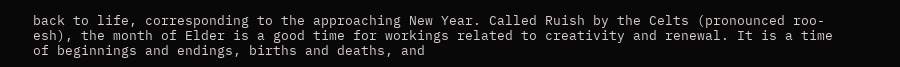back to life, corresponding to the approaching New Year. Called Ruish by the Celts (pronounced roo-esh), the month of Elder is a good time for workings related to creativity and renewal. It is a time of beginnings and endings, births and deaths, and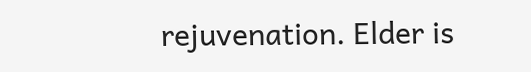rejuvenation. Elder is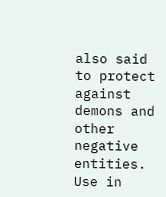also said to protect against demons and other negative entities. Use in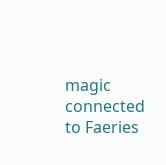magic connected to Faeries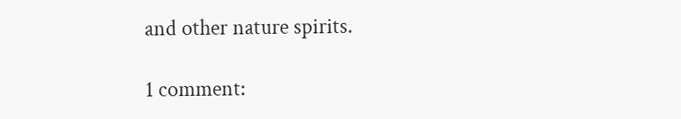and other nature spirits.

1 comment: